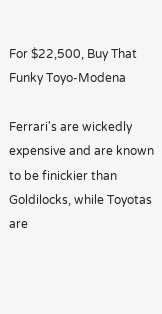For $22,500, Buy That Funky Toyo-Modena

Ferrari's are wickedly expensive and are known to be finickier than Goldilocks, while Toyotas are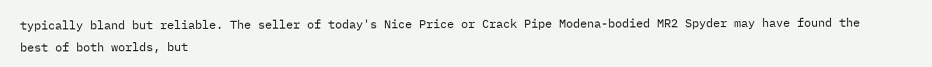typically bland but reliable. The seller of today's Nice Price or Crack Pipe Modena-bodied MR2 Spyder may have found the best of both worlds, but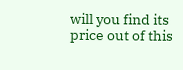will you find its price out of this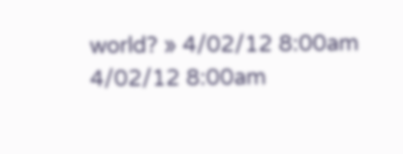world? » 4/02/12 8:00am 4/02/12 8:00am